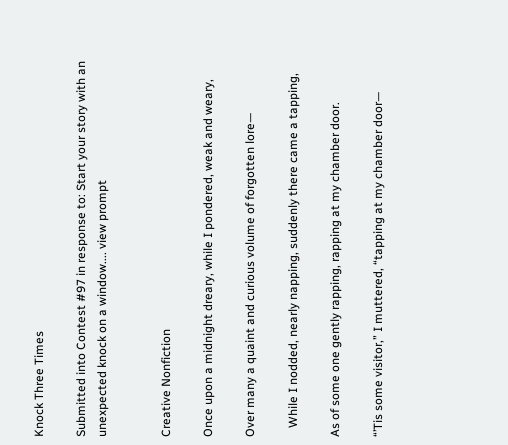Knock Three Times

Submitted into Contest #97 in response to: Start your story with an unexpected knock on a window.... view prompt


Creative Nonfiction

Once upon a midnight dreary, while I pondered, weak and weary,

Over many a quaint and curious volume of forgotten lore—

   While I nodded, nearly napping, suddenly there came a tapping,

As of some one gently rapping, rapping at my chamber door.

“’Tis some visitor,” I muttered, “tapping at my chamber door—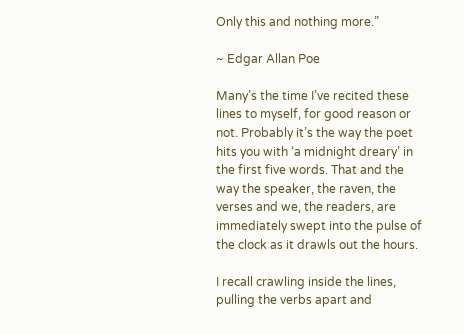Only this and nothing more.”

~ Edgar Allan Poe

Many’s the time I’ve recited these lines to myself, for good reason or not. Probably it’s the way the poet hits you with ‘a midnight dreary’ in the first five words. That and the way the speaker, the raven, the verses and we, the readers, are immediately swept into the pulse of the clock as it drawls out the hours.

I recall crawling inside the lines, pulling the verbs apart and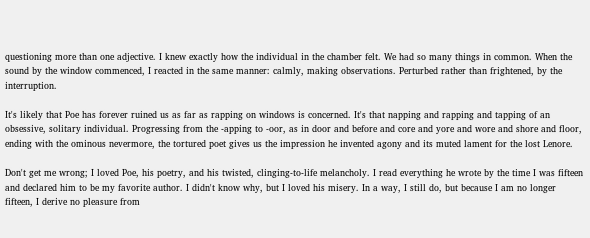questioning more than one adjective. I knew exactly how the individual in the chamber felt. We had so many things in common. When the sound by the window commenced, I reacted in the same manner: calmly, making observations. Perturbed rather than frightened, by the interruption.

It's likely that Poe has forever ruined us as far as rapping on windows is concerned. It's that napping and rapping and tapping of an obsessive, solitary individual. Progressing from the -apping to -oor, as in door and before and core and yore and wore and shore and floor, ending with the ominous nevermore, the tortured poet gives us the impression he invented agony and its muted lament for the lost Lenore.

Don't get me wrong; I loved Poe, his poetry, and his twisted, clinging-to-life melancholy. I read everything he wrote by the time I was fifteen and declared him to be my favorite author. I didn't know why, but I loved his misery. In a way, I still do, but because I am no longer fifteen, I derive no pleasure from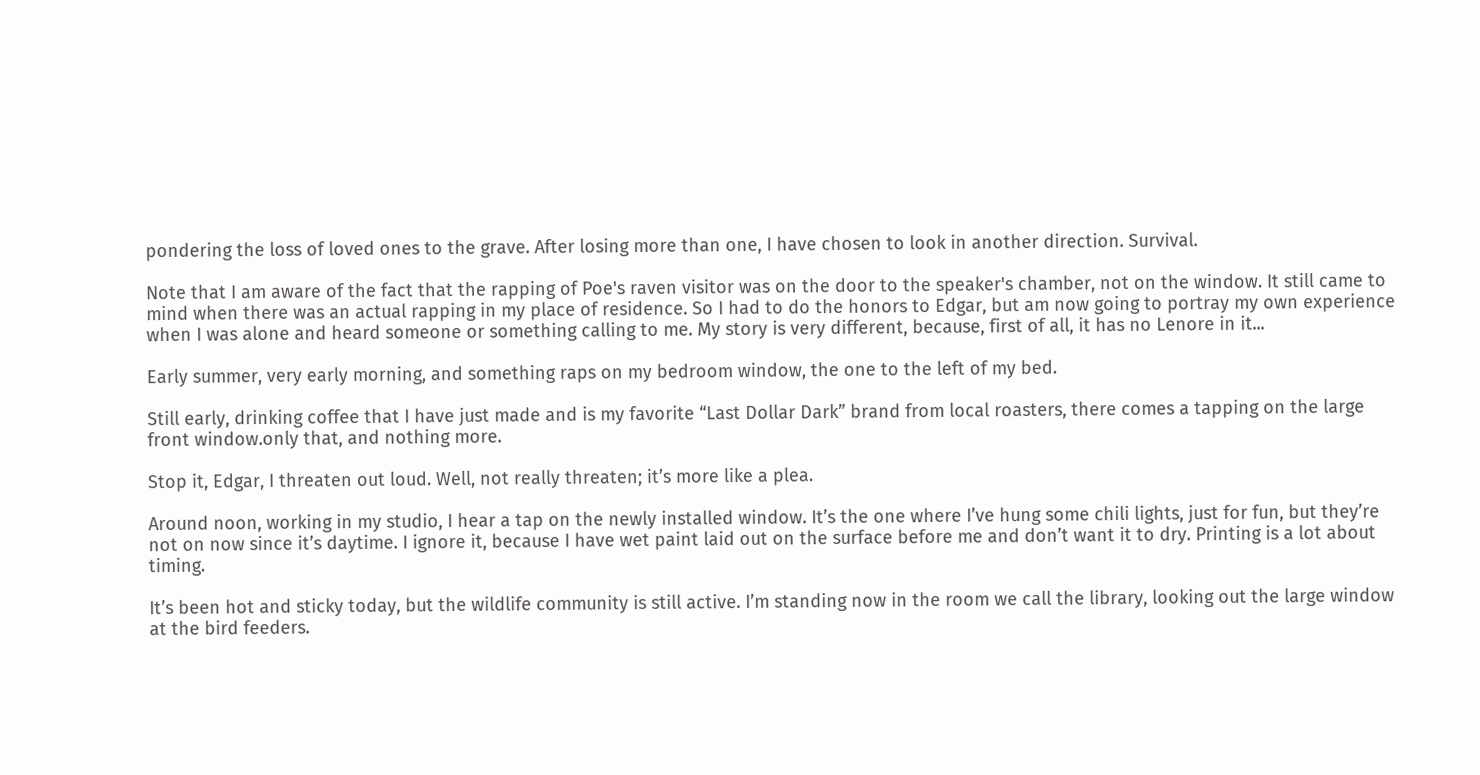pondering the loss of loved ones to the grave. After losing more than one, I have chosen to look in another direction. Survival.

Note that I am aware of the fact that the rapping of Poe's raven visitor was on the door to the speaker's chamber, not on the window. It still came to mind when there was an actual rapping in my place of residence. So I had to do the honors to Edgar, but am now going to portray my own experience when I was alone and heard someone or something calling to me. My story is very different, because, first of all, it has no Lenore in it...

Early summer, very early morning, and something raps on my bedroom window, the one to the left of my bed.

Still early, drinking coffee that I have just made and is my favorite “Last Dollar Dark” brand from local roasters, there comes a tapping on the large front window.only that, and nothing more.

Stop it, Edgar, I threaten out loud. Well, not really threaten; it’s more like a plea.

Around noon, working in my studio, I hear a tap on the newly installed window. It’s the one where I’ve hung some chili lights, just for fun, but they’re not on now since it’s daytime. I ignore it, because I have wet paint laid out on the surface before me and don’t want it to dry. Printing is a lot about timing.

It’s been hot and sticky today, but the wildlife community is still active. I’m standing now in the room we call the library, looking out the large window at the bird feeders.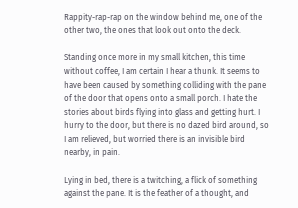Rappity-rap-rap on the window behind me, one of the other two, the ones that look out onto the deck.

Standing once more in my small kitchen, this time without coffee, I am certain I hear a thunk. It seems to have been caused by something colliding with the pane of the door that opens onto a small porch. I hate the stories about birds flying into glass and getting hurt. I hurry to the door, but there is no dazed bird around, so I am relieved, but worried there is an invisible bird nearby, in pain.

Lying in bed, there is a twitching, a flick of something against the pane. It is the feather of a thought, and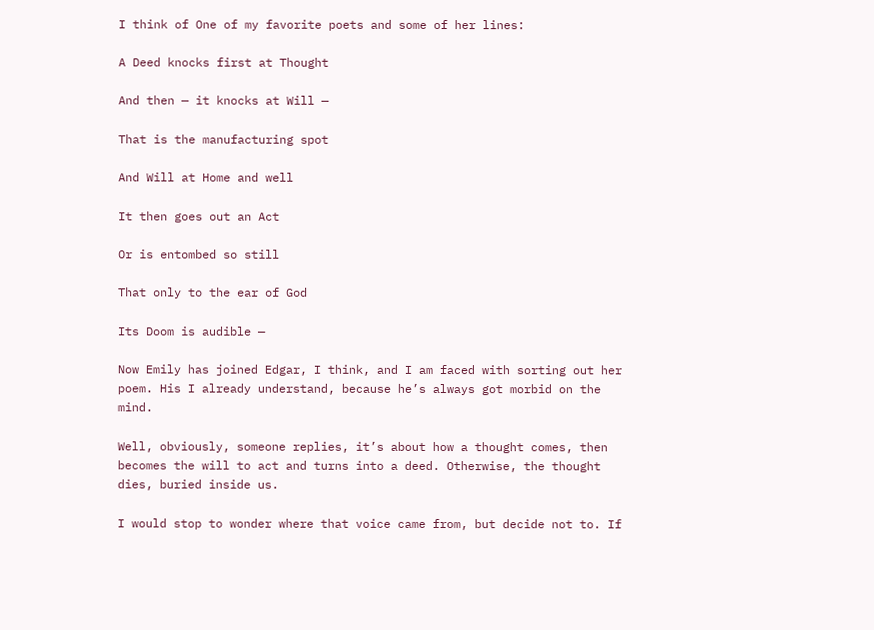I think of One of my favorite poets and some of her lines:

A Deed knocks first at Thought

And then — it knocks at Will —

That is the manufacturing spot

And Will at Home and well

It then goes out an Act

Or is entombed so still

That only to the ear of God

Its Doom is audible —

Now Emily has joined Edgar, I think, and I am faced with sorting out her poem. His I already understand, because he’s always got morbid on the mind.

Well, obviously, someone replies, it’s about how a thought comes, then becomes the will to act and turns into a deed. Otherwise, the thought dies, buried inside us.

I would stop to wonder where that voice came from, but decide not to. If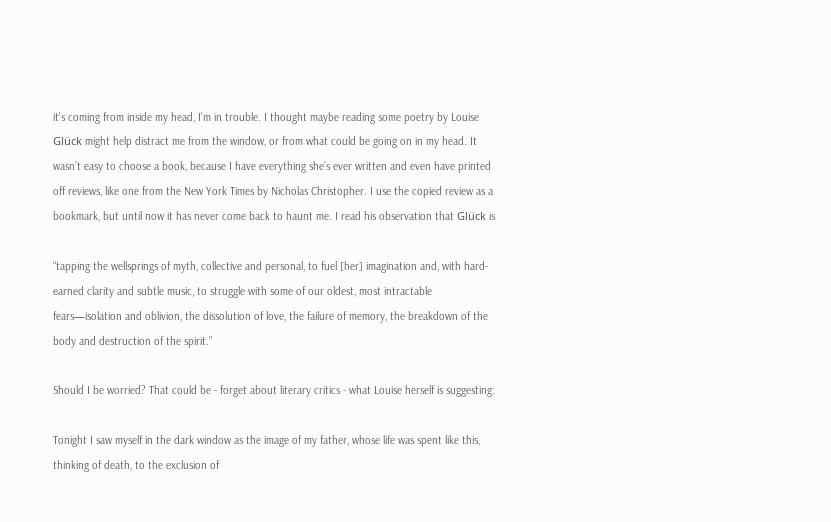it’s coming from inside my head, I’m in trouble. I thought maybe reading some poetry by Louise Glück might help distract me from the window, or from what could be going on in my head. It wasn’t easy to choose a book, because I have everything she’s ever written and even have printed off reviews, like one from the New York Times by Nicholas Christopher. I use the copied review as a bookmark, but until now it has never come back to haunt me. I read his observation that Glück is

“tapping the wellsprings of myth, collective and personal, to fuel [her] imagination and, with hard-earned clarity and subtle music, to struggle with some of our oldest, most intractable fears—isolation and oblivion, the dissolution of love, the failure of memory, the breakdown of the body and destruction of the spirit.”

Should I be worried? That could be - forget about literary critics - what Louise herself is suggesting:

Tonight I saw myself in the dark window as the image of my father, whose life was spent like this, thinking of death, to the exclusion of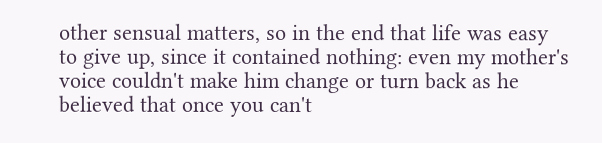other sensual matters, so in the end that life was easy to give up, since it contained nothing: even my mother's voice couldn't make him change or turn back as he believed that once you can't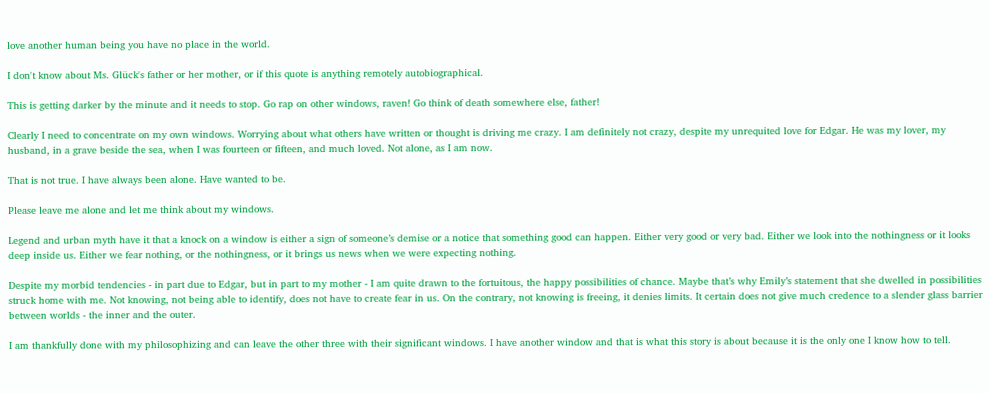love another human being you have no place in the world.

I don't know about Ms. Glück's father or her mother, or if this quote is anything remotely autobiographical.

This is getting darker by the minute and it needs to stop. Go rap on other windows, raven! Go think of death somewhere else, father!

Clearly I need to concentrate on my own windows. Worrying about what others have written or thought is driving me crazy. I am definitely not crazy, despite my unrequited love for Edgar. He was my lover, my husband, in a grave beside the sea, when I was fourteen or fifteen, and much loved. Not alone, as I am now.

That is not true. I have always been alone. Have wanted to be.

Please leave me alone and let me think about my windows.

Legend and urban myth have it that a knock on a window is either a sign of someone’s demise or a notice that something good can happen. Either very good or very bad. Either we look into the nothingness or it looks deep inside us. Either we fear nothing, or the nothingness, or it brings us news when we were expecting nothing.

Despite my morbid tendencies - in part due to Edgar, but in part to my mother - I am quite drawn to the fortuitous, the happy possibilities of chance. Maybe that’s why Emily’s statement that she dwelled in possibilities struck home with me. Not knowing, not being able to identify, does not have to create fear in us. On the contrary, not knowing is freeing, it denies limits. It certain does not give much credence to a slender glass barrier between worlds - the inner and the outer.

I am thankfully done with my philosophizing and can leave the other three with their significant windows. I have another window and that is what this story is about because it is the only one I know how to tell.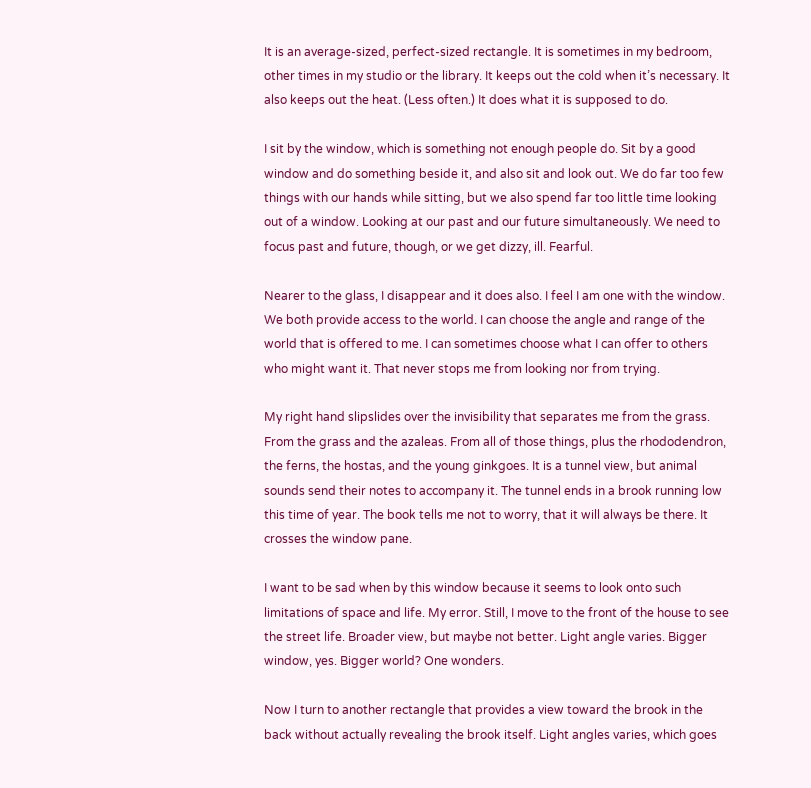It is an average-sized, perfect-sized rectangle. It is sometimes in my bedroom, other times in my studio or the library. It keeps out the cold when it’s necessary. It also keeps out the heat. (Less often.) It does what it is supposed to do.

I sit by the window, which is something not enough people do. Sit by a good window and do something beside it, and also sit and look out. We do far too few things with our hands while sitting, but we also spend far too little time looking out of a window. Looking at our past and our future simultaneously. We need to focus past and future, though, or we get dizzy, ill. Fearful.

Nearer to the glass, I disappear and it does also. I feel I am one with the window. We both provide access to the world. I can choose the angle and range of the world that is offered to me. I can sometimes choose what I can offer to others who might want it. That never stops me from looking nor from trying.

My right hand slipslides over the invisibility that separates me from the grass. From the grass and the azaleas. From all of those things, plus the rhododendron, the ferns, the hostas, and the young ginkgoes. It is a tunnel view, but animal sounds send their notes to accompany it. The tunnel ends in a brook running low this time of year. The book tells me not to worry, that it will always be there. It crosses the window pane.

I want to be sad when by this window because it seems to look onto such limitations of space and life. My error. Still, I move to the front of the house to see the street life. Broader view, but maybe not better. Light angle varies. Bigger window, yes. Bigger world? One wonders.

Now I turn to another rectangle that provides a view toward the brook in the back without actually revealing the brook itself. Light angles varies, which goes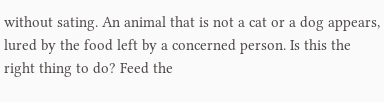without sating. An animal that is not a cat or a dog appears, lured by the food left by a concerned person. Is this the right thing to do? Feed the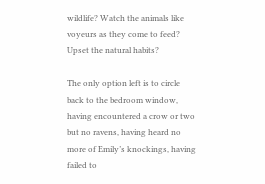wildlife? Watch the animals like voyeurs as they come to feed? Upset the natural habits?

The only option left is to circle back to the bedroom window, having encountered a crow or two but no ravens, having heard no more of Emily’s knockings, having failed to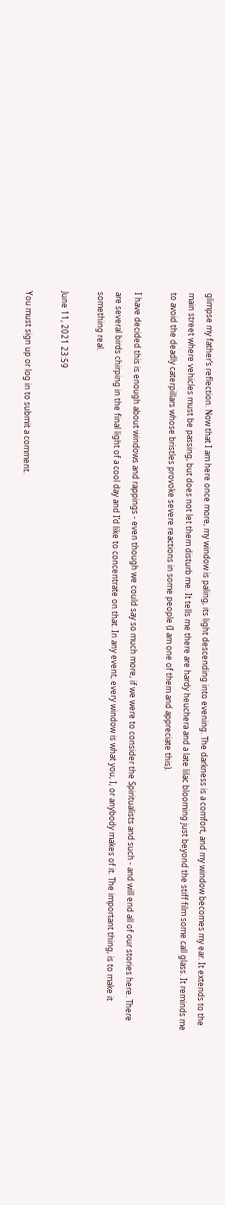glimpse my father’s reflection. Now that I am here once more, my window is paling, its light descending into evening. The darkness is a comfort, and my window becomes my ear. It extends to the main street where vehicles must be passing, but does not let them disturb me. It tells me there are hardy heuchera and a late lilac blooming just beyond the stiff film some call glass. It reminds me to avoid the deadly caterpillars whose bristles provoke severe reactions in some people (I am one of them and appreciate this).

I have decided this is enough about windows and rappings - even though we could say so much more, if we were to consider the Spiritualists and such - and will end all of our stories here. There are several birds chirping in the final light of a cool day and I’d like to concentrate on that. In any event, every window is what you, I, or anybody makes of it. The important thing, is to make it something real.

June 11, 2021 23:59

You must sign up or log in to submit a comment.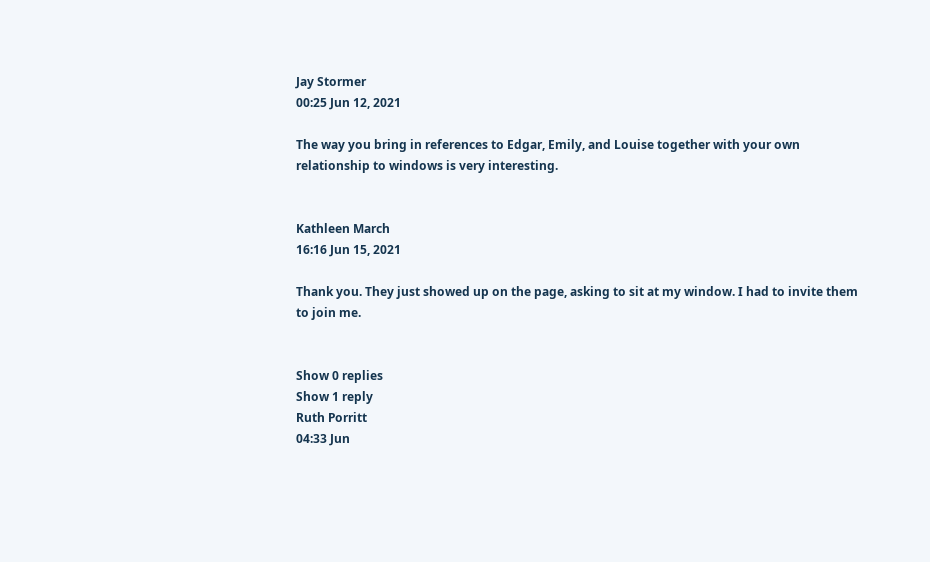Jay Stormer
00:25 Jun 12, 2021

The way you bring in references to Edgar, Emily, and Louise together with your own relationship to windows is very interesting.


Kathleen March
16:16 Jun 15, 2021

Thank you. They just showed up on the page, asking to sit at my window. I had to invite them to join me.


Show 0 replies
Show 1 reply
Ruth Porritt
04:33 Jun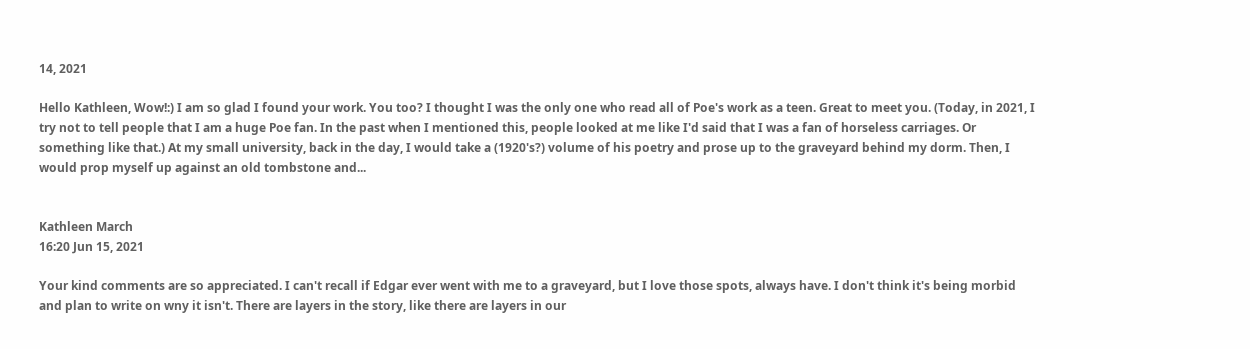14, 2021

Hello Kathleen, Wow!:) I am so glad I found your work. You too? I thought I was the only one who read all of Poe's work as a teen. Great to meet you. (Today, in 2021, I try not to tell people that I am a huge Poe fan. In the past when I mentioned this, people looked at me like I'd said that I was a fan of horseless carriages. Or something like that.) At my small university, back in the day, I would take a (1920's?) volume of his poetry and prose up to the graveyard behind my dorm. Then, I would prop myself up against an old tombstone and...


Kathleen March
16:20 Jun 15, 2021

Your kind comments are so appreciated. I can't recall if Edgar ever went with me to a graveyard, but I love those spots, always have. I don't think it's being morbid and plan to write on wny it isn't. There are layers in the story, like there are layers in our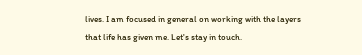lives. I am focused in general on working with the layers that life has given me. Let's stay in touch.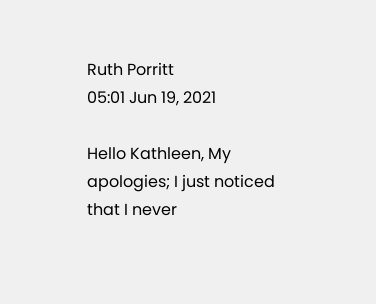Ruth Porritt
05:01 Jun 19, 2021

Hello Kathleen, My apologies; I just noticed that I never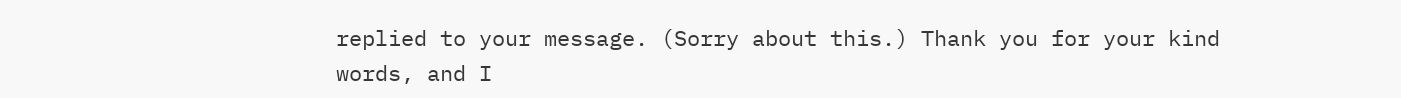replied to your message. (Sorry about this.) Thank you for your kind words, and I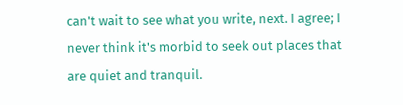can't wait to see what you write, next. I agree; I never think it's morbid to seek out places that are quiet and tranquil.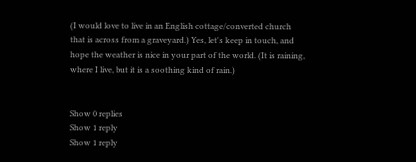(I would love to live in an English cottage/converted church that is across from a graveyard.) Yes, let's keep in touch, and hope the weather is nice in your part of the world. (It is raining, where I live, but it is a soothing kind of rain.)


Show 0 replies
Show 1 reply
Show 1 reply